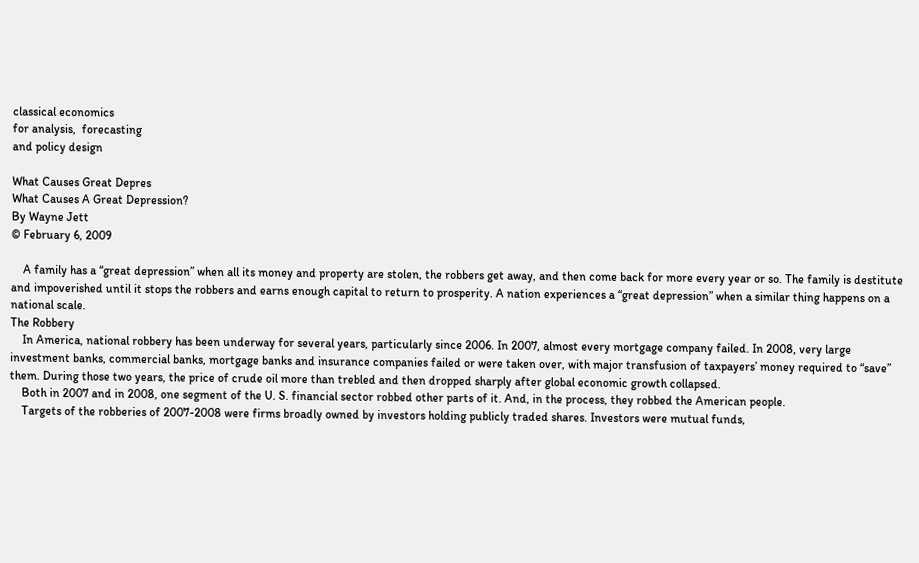classical economics
for analysis,  forecasting
and policy design

What Causes Great Depres
What Causes A Great Depression?
By Wayne Jett
© February 6, 2009

    A family has a “great depression” when all its money and property are stolen, the robbers get away, and then come back for more every year or so. The family is destitute and impoverished until it stops the robbers and earns enough capital to return to prosperity. A nation experiences a “great depression” when a similar thing happens on a national scale.
The Robbery
    In America, national robbery has been underway for several years, particularly since 2006. In 2007, almost every mortgage company failed. In 2008, very large investment banks, commercial banks, mortgage banks and insurance companies failed or were taken over, with major transfusion of taxpayers’ money required to “save” them. During those two years, the price of crude oil more than trebled and then dropped sharply after global economic growth collapsed.
    Both in 2007 and in 2008, one segment of the U. S. financial sector robbed other parts of it. And, in the process, they robbed the American people.
    Targets of the robberies of 2007-2008 were firms broadly owned by investors holding publicly traded shares. Investors were mutual funds,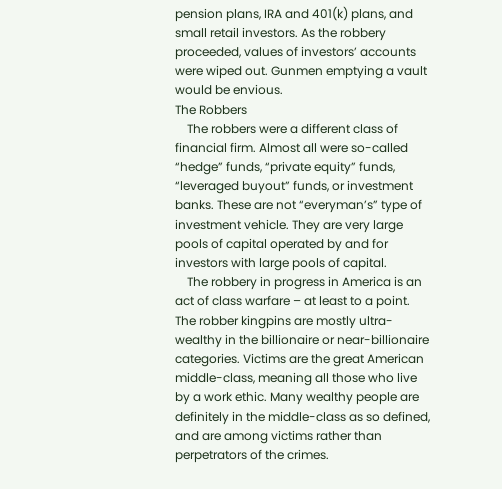pension plans, IRA and 401(k) plans, and small retail investors. As the robbery proceeded, values of investors’ accounts were wiped out. Gunmen emptying a vault would be envious.
The Robbers
    The robbers were a different class of financial firm. Almost all were so-called “hedge” funds, “private equity” funds, “leveraged buyout” funds, or investment banks. These are not “everyman’s” type of investment vehicle. They are very large pools of capital operated by and for investors with large pools of capital.
    The robbery in progress in America is an act of class warfare – at least to a point. The robber kingpins are mostly ultra-wealthy in the billionaire or near-billionaire categories. Victims are the great American middle-class, meaning all those who live by a work ethic. Many wealthy people are definitely in the middle-class as so defined, and are among victims rather than perpetrators of the crimes.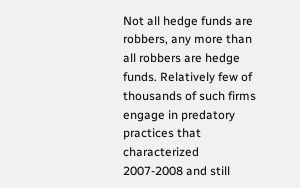Not all hedge funds are robbers, any more than all robbers are hedge funds. Relatively few of thousands of such firms engage in predatory practices that characterized 2007-2008 and still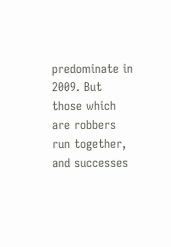predominate in 2009. But those which are robbers run together, and successes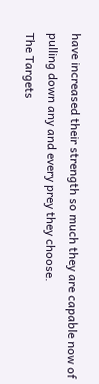have increased their strength so much they are capable now of pulling down any and every prey they choose.
The Targets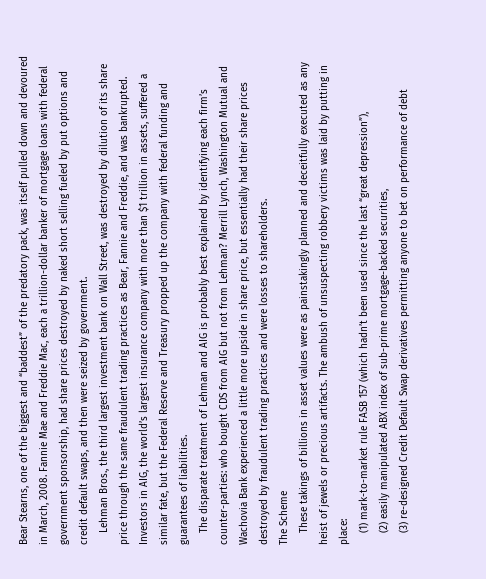Bear Stearns, one of the biggest and “baddest” of the predatory pack, was itself pulled down and devoured in March, 2008. Fannie Mae and Freddie Mac, each a trillion-dollar banker of mortgage loans with federal government sponsorship, had share prices destroyed by naked short selling fueled by put options and credit default swaps, and then were seized by government.
    Lehman Bros., the third largest investment bank on Wall Street, was destroyed by dilution of its share price through the same fraudulent trading practices as Bear, Fannie and Freddie, and was bankrupted. Investors in AIG, the world’s largest insurance company with more than $1 trillion in assets, suffered a similar fate, but the Federal Reserve and Treasury propped up the company with federal funding and guarantees of liabilities.
    The disparate treatment of Lehman and AIG is probably best explained by identifying each firm’s counter-parties: who bought CDS from AIG but not from Lehman? Merrill Lynch, Washington Mutual and Wachovia Bank experienced a little more upside in share price, but essentially had their share prices destroyed by fraudulent trading practices and were losses to shareholders.
The Scheme
    These takings of billions in asset values were as painstakingly planned and deceitfully executed as any heist of jewels or precious artifacts. The ambush of unsuspecting robbery victims was laid by putting in place:
    (1) mark-to-market rule FASB 157 (which hadn’t been used since the last “great depression”),
    (2) easily manipulated ABX index of sub-prime mortgage-backed securities,
    (3) re-designed Credit Default Swap derivatives permitting anyone to bet on performance of debt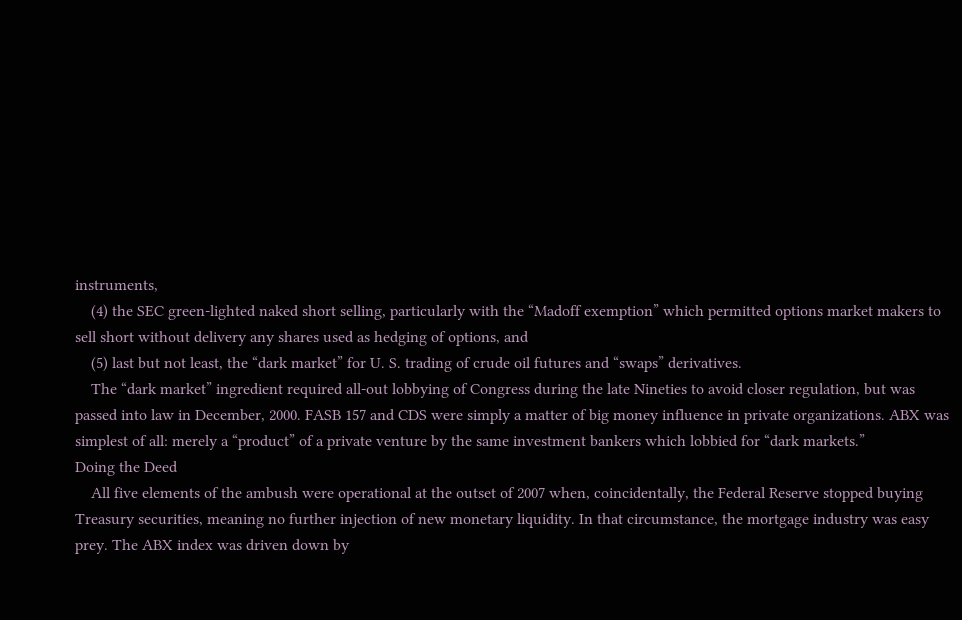instruments,
    (4) the SEC green-lighted naked short selling, particularly with the “Madoff exemption” which permitted options market makers to sell short without delivery any shares used as hedging of options, and
    (5) last but not least, the “dark market” for U. S. trading of crude oil futures and “swaps” derivatives.
    The “dark market” ingredient required all-out lobbying of Congress during the late Nineties to avoid closer regulation, but was passed into law in December, 2000. FASB 157 and CDS were simply a matter of big money influence in private organizations. ABX was simplest of all: merely a “product” of a private venture by the same investment bankers which lobbied for “dark markets.”
Doing the Deed
    All five elements of the ambush were operational at the outset of 2007 when, coincidentally, the Federal Reserve stopped buying Treasury securities, meaning no further injection of new monetary liquidity. In that circumstance, the mortgage industry was easy prey. The ABX index was driven down by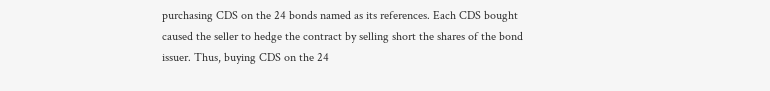purchasing CDS on the 24 bonds named as its references. Each CDS bought caused the seller to hedge the contract by selling short the shares of the bond issuer. Thus, buying CDS on the 24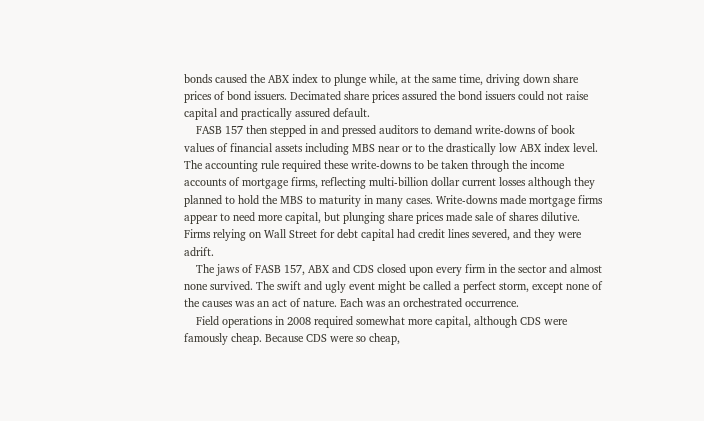bonds caused the ABX index to plunge while, at the same time, driving down share prices of bond issuers. Decimated share prices assured the bond issuers could not raise capital and practically assured default.
    FASB 157 then stepped in and pressed auditors to demand write-downs of book values of financial assets including MBS near or to the drastically low ABX index level. The accounting rule required these write-downs to be taken through the income accounts of mortgage firms, reflecting multi-billion dollar current losses although they planned to hold the MBS to maturity in many cases. Write-downs made mortgage firms appear to need more capital, but plunging share prices made sale of shares dilutive. Firms relying on Wall Street for debt capital had credit lines severed, and they were adrift.
    The jaws of FASB 157, ABX and CDS closed upon every firm in the sector and almost none survived. The swift and ugly event might be called a perfect storm, except none of the causes was an act of nature. Each was an orchestrated occurrence.
    Field operations in 2008 required somewhat more capital, although CDS were famously cheap. Because CDS were so cheap,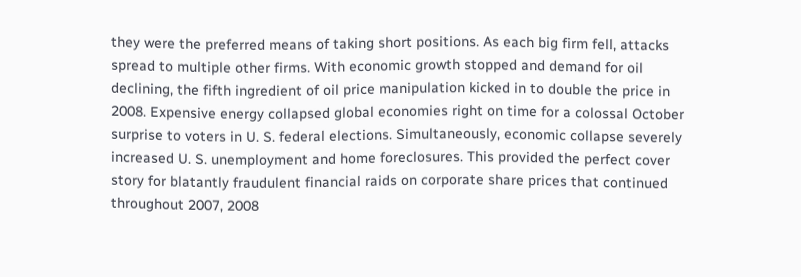they were the preferred means of taking short positions. As each big firm fell, attacks spread to multiple other firms. With economic growth stopped and demand for oil declining, the fifth ingredient of oil price manipulation kicked in to double the price in 2008. Expensive energy collapsed global economies right on time for a colossal October surprise to voters in U. S. federal elections. Simultaneously, economic collapse severely increased U. S. unemployment and home foreclosures. This provided the perfect cover story for blatantly fraudulent financial raids on corporate share prices that continued throughout 2007, 2008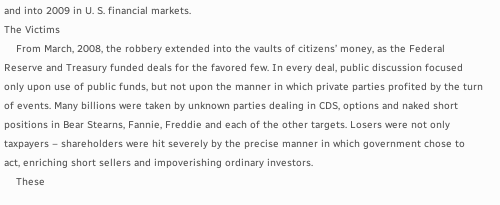and into 2009 in U. S. financial markets.
The Victims
    From March, 2008, the robbery extended into the vaults of citizens’ money, as the Federal Reserve and Treasury funded deals for the favored few. In every deal, public discussion focused only upon use of public funds, but not upon the manner in which private parties profited by the turn of events. Many billions were taken by unknown parties dealing in CDS, options and naked short positions in Bear Stearns, Fannie, Freddie and each of the other targets. Losers were not only taxpayers – shareholders were hit severely by the precise manner in which government chose to act, enriching short sellers and impoverishing ordinary investors.
    These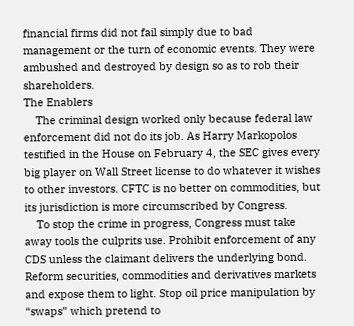financial firms did not fail simply due to bad management or the turn of economic events. They were ambushed and destroyed by design so as to rob their shareholders.
The Enablers
    The criminal design worked only because federal law enforcement did not do its job. As Harry Markopolos testified in the House on February 4, the SEC gives every big player on Wall Street license to do whatever it wishes to other investors. CFTC is no better on commodities, but its jurisdiction is more circumscribed by Congress.
    To stop the crime in progress, Congress must take away tools the culprits use. Prohibit enforcement of any CDS unless the claimant delivers the underlying bond. Reform securities, commodities and derivatives markets and expose them to light. Stop oil price manipulation by “swaps” which pretend to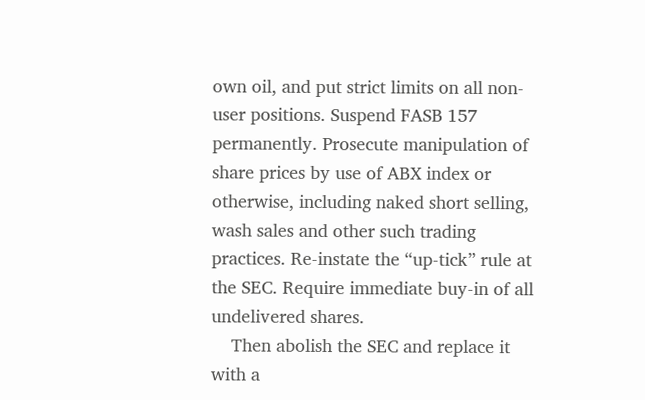own oil, and put strict limits on all non-user positions. Suspend FASB 157 permanently. Prosecute manipulation of share prices by use of ABX index or otherwise, including naked short selling, wash sales and other such trading practices. Re-instate the “up-tick” rule at the SEC. Require immediate buy-in of all undelivered shares.
    Then abolish the SEC and replace it with a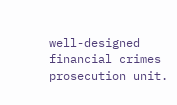well-designed financial crimes prosecution unit.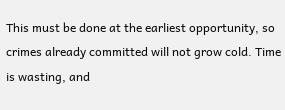This must be done at the earliest opportunity, so crimes already committed will not grow cold. Time is wasting, and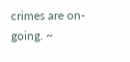crimes are on-going. ~